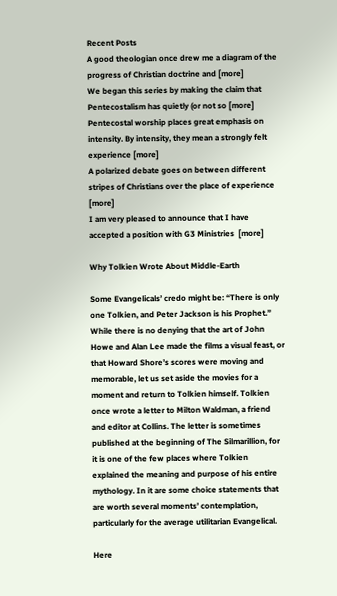Recent Posts
A good theologian once drew me a diagram of the progress of Christian doctrine and [more]
We began this series by making the claim that Pentecostalism has quietly (or not so [more]
Pentecostal worship places great emphasis on intensity. By intensity, they mean a strongly felt experience [more]
A polarized debate goes on between different stripes of Christians over the place of experience [more]
I am very pleased to announce that I have accepted a position with G3 Ministries  [more]

Why Tolkien Wrote About Middle-Earth

Some Evangelicals’ credo might be: “There is only one Tolkien, and Peter Jackson is his Prophet.” While there is no denying that the art of John Howe and Alan Lee made the films a visual feast, or that Howard Shore’s scores were moving and memorable, let us set aside the movies for a moment and return to Tolkien himself. Tolkien once wrote a letter to Milton Waldman, a friend and editor at Collins. The letter is sometimes published at the beginning of The Silmarillion, for it is one of the few places where Tolkien explained the meaning and purpose of his entire mythology. In it are some choice statements that are worth several moments’ contemplation, particularly for the average utilitarian Evangelical.

Here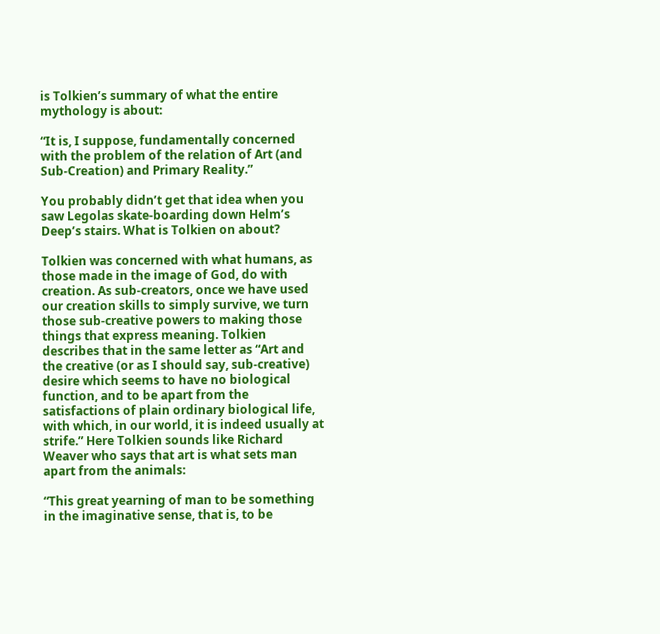is Tolkien’s summary of what the entire mythology is about:

“It is, I suppose, fundamentally concerned with the problem of the relation of Art (and Sub-Creation) and Primary Reality.”

You probably didn’t get that idea when you saw Legolas skate-boarding down Helm’s Deep’s stairs. What is Tolkien on about?

Tolkien was concerned with what humans, as those made in the image of God, do with creation. As sub-creators, once we have used our creation skills to simply survive, we turn those sub-creative powers to making those things that express meaning. Tolkien describes that in the same letter as “Art and the creative (or as I should say, sub-creative) desire which seems to have no biological function, and to be apart from the satisfactions of plain ordinary biological life, with which, in our world, it is indeed usually at strife.” Here Tolkien sounds like Richard Weaver who says that art is what sets man apart from the animals:

“This great yearning of man to be something in the imaginative sense, that is, to be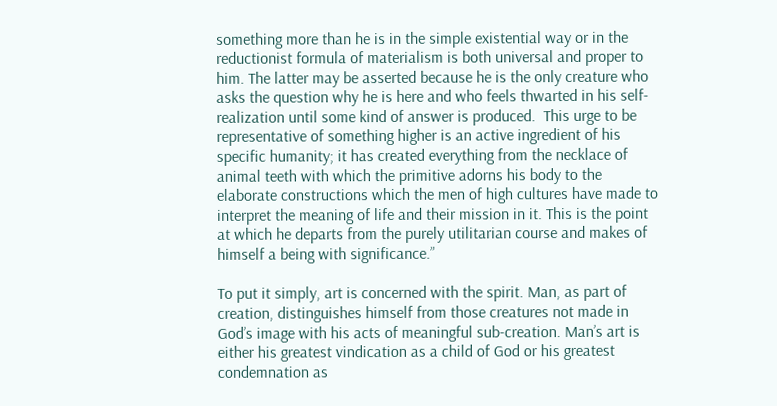something more than he is in the simple existential way or in the reductionist formula of materialism is both universal and proper to him. The latter may be asserted because he is the only creature who asks the question why he is here and who feels thwarted in his self-realization until some kind of answer is produced.  This urge to be representative of something higher is an active ingredient of his specific humanity; it has created everything from the necklace of animal teeth with which the primitive adorns his body to the elaborate constructions which the men of high cultures have made to interpret the meaning of life and their mission in it. This is the point at which he departs from the purely utilitarian course and makes of himself a being with significance.”

To put it simply, art is concerned with the spirit. Man, as part of creation, distinguishes himself from those creatures not made in God’s image with his acts of meaningful sub-creation. Man’s art is either his greatest vindication as a child of God or his greatest condemnation as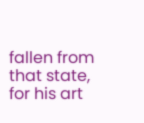fallen from that state, for his art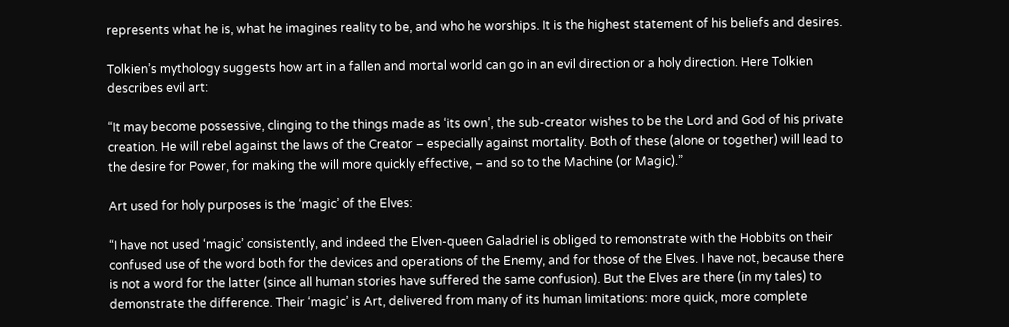represents what he is, what he imagines reality to be, and who he worships. It is the highest statement of his beliefs and desires.

Tolkien’s mythology suggests how art in a fallen and mortal world can go in an evil direction or a holy direction. Here Tolkien describes evil art:

“It may become possessive, clinging to the things made as ‘its own’, the sub-creator wishes to be the Lord and God of his private creation. He will rebel against the laws of the Creator – especially against mortality. Both of these (alone or together) will lead to the desire for Power, for making the will more quickly effective, – and so to the Machine (or Magic).”

Art used for holy purposes is the ‘magic’ of the Elves:

“I have not used ‘magic’ consistently, and indeed the Elven-queen Galadriel is obliged to remonstrate with the Hobbits on their confused use of the word both for the devices and operations of the Enemy, and for those of the Elves. I have not, because there is not a word for the latter (since all human stories have suffered the same confusion). But the Elves are there (in my tales) to demonstrate the difference. Their ‘magic’ is Art, delivered from many of its human limitations: more quick, more complete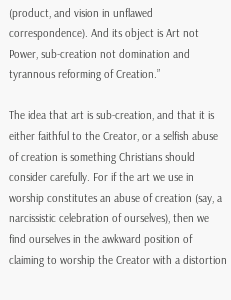(product, and vision in unflawed correspondence). And its object is Art not Power, sub-creation not domination and tyrannous reforming of Creation.”

The idea that art is sub-creation, and that it is either faithful to the Creator, or a selfish abuse of creation is something Christians should consider carefully. For if the art we use in worship constitutes an abuse of creation (say, a narcissistic celebration of ourselves), then we find ourselves in the awkward position of claiming to worship the Creator with a distortion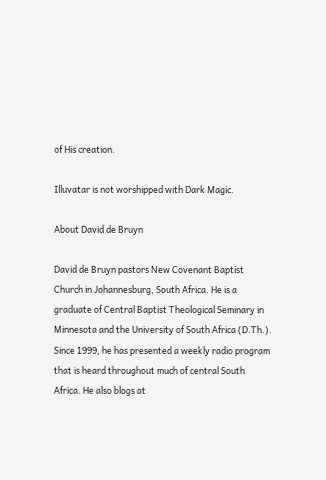of His creation.

Illuvatar is not worshipped with Dark Magic.

About David de Bruyn

David de Bruyn pastors New Covenant Baptist Church in Johannesburg, South Africa. He is a graduate of Central Baptist Theological Seminary in Minnesota and the University of South Africa (D.Th.). Since 1999, he has presented a weekly radio program that is heard throughout much of central South Africa. He also blogs at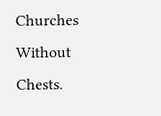Churches Without Chests.